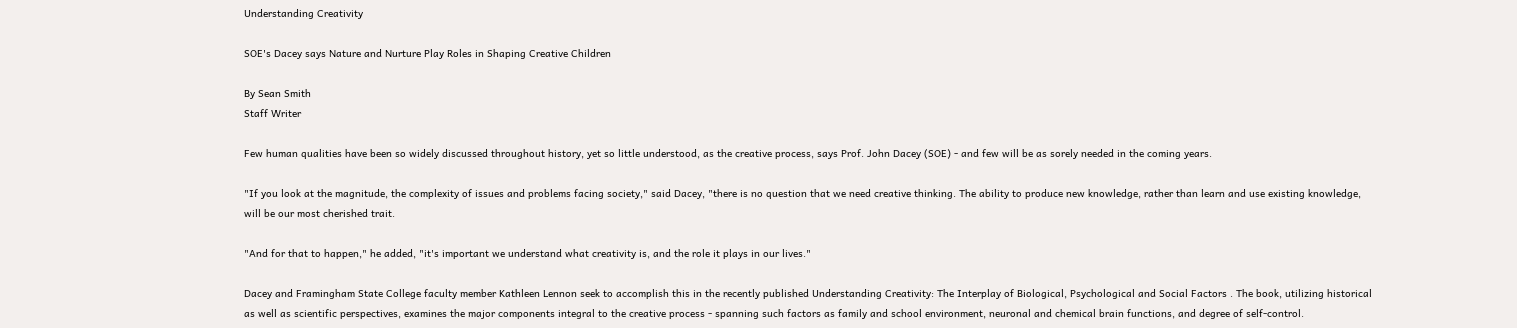Understanding Creativity

SOE's Dacey says Nature and Nurture Play Roles in Shaping Creative Children

By Sean Smith
Staff Writer

Few human qualities have been so widely discussed throughout history, yet so little understood, as the creative process, says Prof. John Dacey (SOE) - and few will be as sorely needed in the coming years.

"If you look at the magnitude, the complexity of issues and problems facing society," said Dacey, "there is no question that we need creative thinking. The ability to produce new knowledge, rather than learn and use existing knowledge, will be our most cherished trait.

"And for that to happen," he added, "it's important we understand what creativity is, and the role it plays in our lives."

Dacey and Framingham State College faculty member Kathleen Lennon seek to accomplish this in the recently published Understanding Creativity: The Interplay of Biological, Psychological and Social Factors . The book, utilizing historical as well as scientific perspectives, examines the major components integral to the creative process - spanning such factors as family and school environment, neuronal and chemical brain functions, and degree of self-control.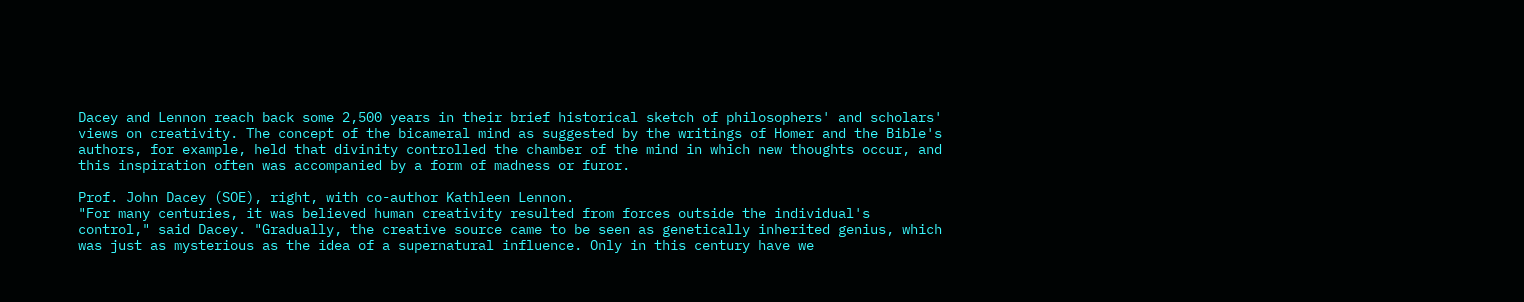Dacey and Lennon reach back some 2,500 years in their brief historical sketch of philosophers' and scholars' views on creativity. The concept of the bicameral mind as suggested by the writings of Homer and the Bible's authors, for example, held that divinity controlled the chamber of the mind in which new thoughts occur, and this inspiration often was accompanied by a form of madness or furor.

Prof. John Dacey (SOE), right, with co-author Kathleen Lennon.
"For many centuries, it was believed human creativity resulted from forces outside the individual's control," said Dacey. "Gradually, the creative source came to be seen as genetically inherited genius, which was just as mysterious as the idea of a supernatural influence. Only in this century have we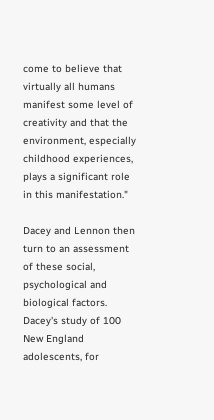come to believe that virtually all humans manifest some level of creativity and that the environment, especially childhood experiences, plays a significant role in this manifestation."

Dacey and Lennon then turn to an assessment of these social, psychological and biological factors. Dacey's study of 100 New England adolescents, for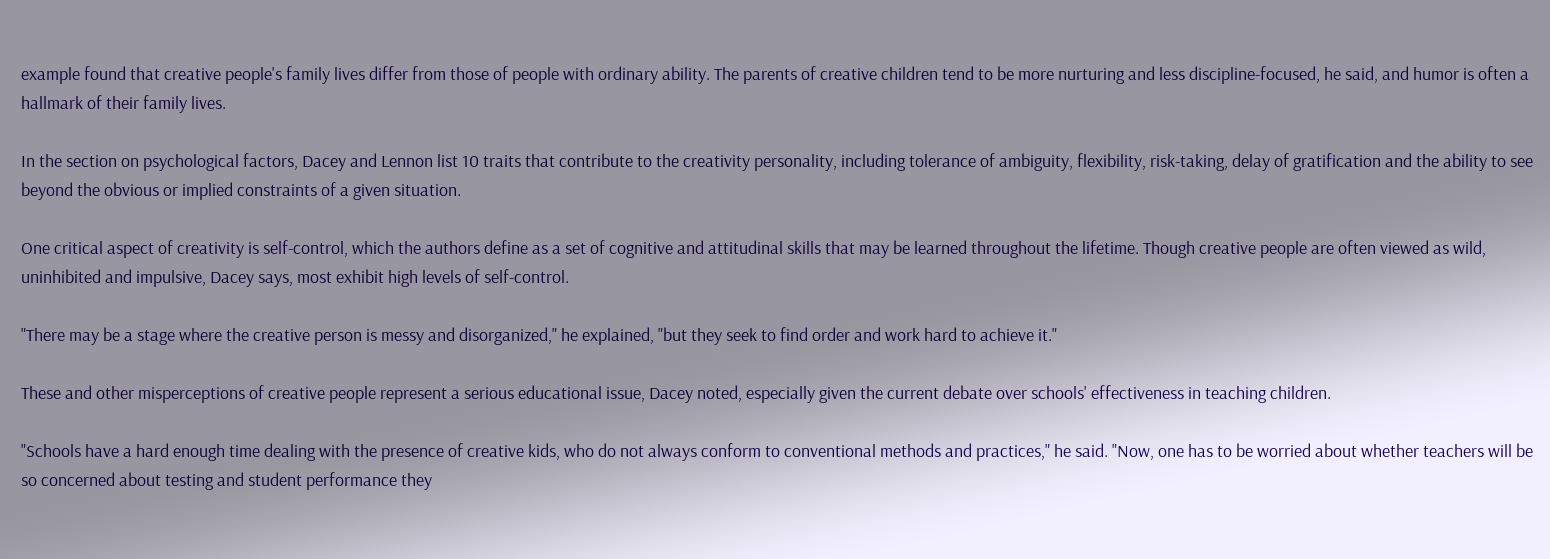example found that creative people's family lives differ from those of people with ordinary ability. The parents of creative children tend to be more nurturing and less discipline-focused, he said, and humor is often a hallmark of their family lives.

In the section on psychological factors, Dacey and Lennon list 10 traits that contribute to the creativity personality, including tolerance of ambiguity, flexibility, risk-taking, delay of gratification and the ability to see beyond the obvious or implied constraints of a given situation.

One critical aspect of creativity is self-control, which the authors define as a set of cognitive and attitudinal skills that may be learned throughout the lifetime. Though creative people are often viewed as wild, uninhibited and impulsive, Dacey says, most exhibit high levels of self-control.

"There may be a stage where the creative person is messy and disorganized," he explained, "but they seek to find order and work hard to achieve it."

These and other misperceptions of creative people represent a serious educational issue, Dacey noted, especially given the current debate over schools' effectiveness in teaching children.

"Schools have a hard enough time dealing with the presence of creative kids, who do not always conform to conventional methods and practices," he said. "Now, one has to be worried about whether teachers will be so concerned about testing and student performance they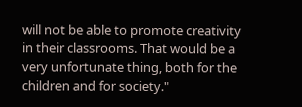will not be able to promote creativity in their classrooms. That would be a very unfortunate thing, both for the children and for society."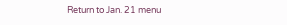Return to Jan. 21 menu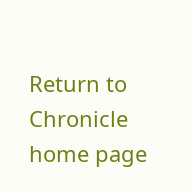Return to Chronicle home page